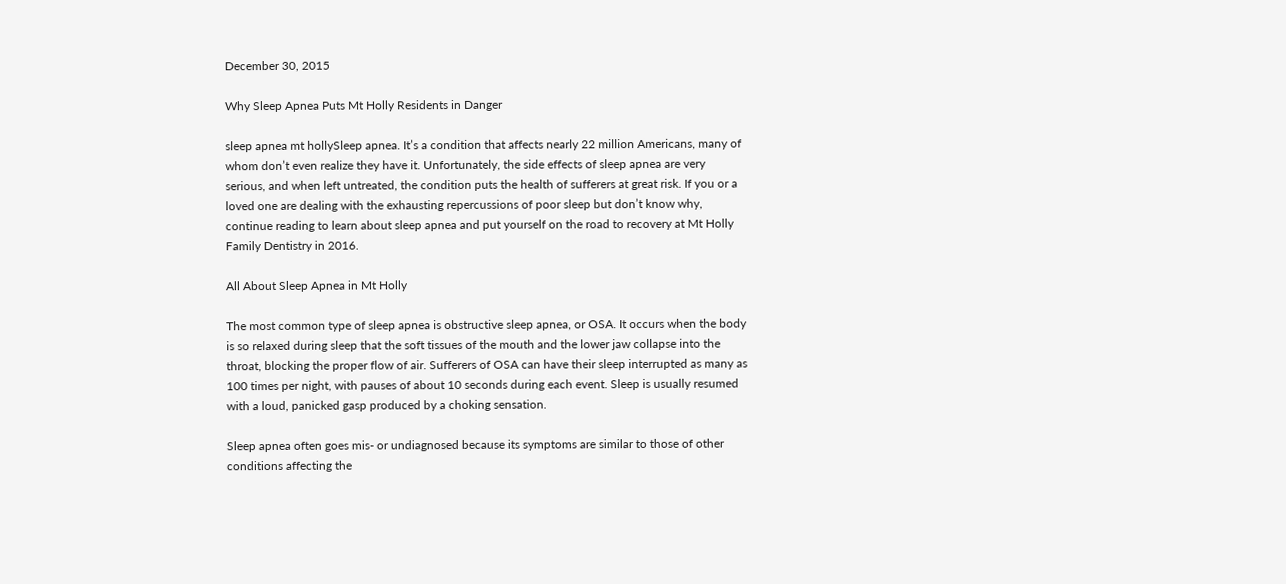December 30, 2015

Why Sleep Apnea Puts Mt Holly Residents in Danger

sleep apnea mt hollySleep apnea. It’s a condition that affects nearly 22 million Americans, many of whom don’t even realize they have it. Unfortunately, the side effects of sleep apnea are very serious, and when left untreated, the condition puts the health of sufferers at great risk. If you or a loved one are dealing with the exhausting repercussions of poor sleep but don’t know why, continue reading to learn about sleep apnea and put yourself on the road to recovery at Mt Holly Family Dentistry in 2016.

All About Sleep Apnea in Mt Holly

The most common type of sleep apnea is obstructive sleep apnea, or OSA. It occurs when the body is so relaxed during sleep that the soft tissues of the mouth and the lower jaw collapse into the throat, blocking the proper flow of air. Sufferers of OSA can have their sleep interrupted as many as 100 times per night, with pauses of about 10 seconds during each event. Sleep is usually resumed with a loud, panicked gasp produced by a choking sensation.

Sleep apnea often goes mis- or undiagnosed because its symptoms are similar to those of other conditions affecting the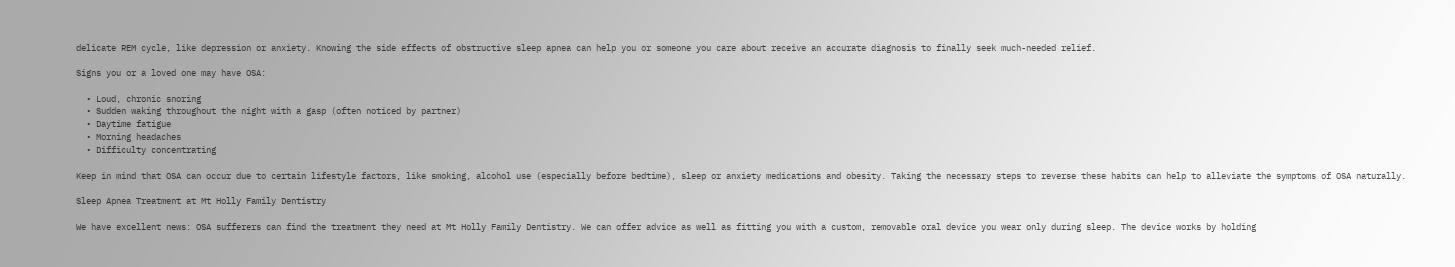delicate REM cycle, like depression or anxiety. Knowing the side effects of obstructive sleep apnea can help you or someone you care about receive an accurate diagnosis to finally seek much-needed relief.

Signs you or a loved one may have OSA:

  • Loud, chronic snoring
  • Sudden waking throughout the night with a gasp (often noticed by partner)
  • Daytime fatigue
  • Morning headaches
  • Difficulty concentrating

Keep in mind that OSA can occur due to certain lifestyle factors, like smoking, alcohol use (especially before bedtime), sleep or anxiety medications and obesity. Taking the necessary steps to reverse these habits can help to alleviate the symptoms of OSA naturally.

Sleep Apnea Treatment at Mt Holly Family Dentistry

We have excellent news: OSA sufferers can find the treatment they need at Mt Holly Family Dentistry. We can offer advice as well as fitting you with a custom, removable oral device you wear only during sleep. The device works by holding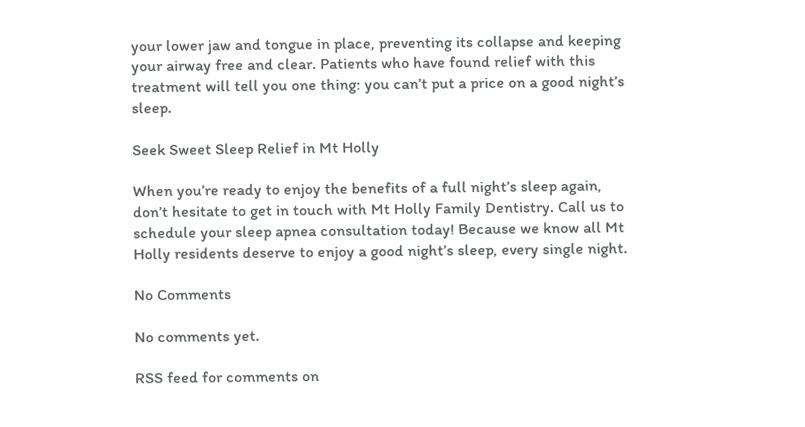your lower jaw and tongue in place, preventing its collapse and keeping your airway free and clear. Patients who have found relief with this treatment will tell you one thing: you can’t put a price on a good night’s sleep.

Seek Sweet Sleep Relief in Mt Holly

When you’re ready to enjoy the benefits of a full night’s sleep again, don’t hesitate to get in touch with Mt Holly Family Dentistry. Call us to schedule your sleep apnea consultation today! Because we know all Mt Holly residents deserve to enjoy a good night’s sleep, every single night.

No Comments

No comments yet.

RSS feed for comments on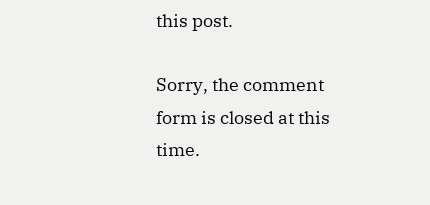this post.

Sorry, the comment form is closed at this time.